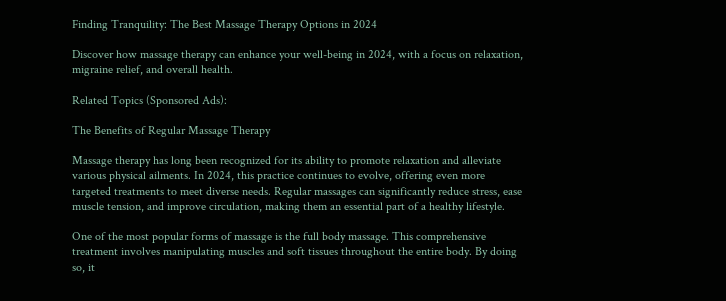Finding Tranquility: The Best Massage Therapy Options in 2024

Discover how massage therapy can enhance your well-being in 2024, with a focus on relaxation, migraine relief, and overall health.

Related Topics (Sponsored Ads):

The Benefits of Regular Massage Therapy

Massage therapy has long been recognized for its ability to promote relaxation and alleviate various physical ailments. In 2024, this practice continues to evolve, offering even more targeted treatments to meet diverse needs. Regular massages can significantly reduce stress, ease muscle tension, and improve circulation, making them an essential part of a healthy lifestyle.

One of the most popular forms of massage is the full body massage. This comprehensive treatment involves manipulating muscles and soft tissues throughout the entire body. By doing so, it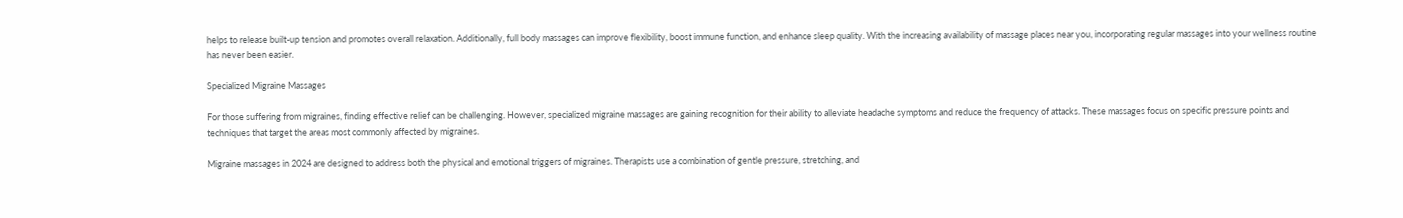helps to release built-up tension and promotes overall relaxation. Additionally, full body massages can improve flexibility, boost immune function, and enhance sleep quality. With the increasing availability of massage places near you, incorporating regular massages into your wellness routine has never been easier.

Specialized Migraine Massages

For those suffering from migraines, finding effective relief can be challenging. However, specialized migraine massages are gaining recognition for their ability to alleviate headache symptoms and reduce the frequency of attacks. These massages focus on specific pressure points and techniques that target the areas most commonly affected by migraines.

Migraine massages in 2024 are designed to address both the physical and emotional triggers of migraines. Therapists use a combination of gentle pressure, stretching, and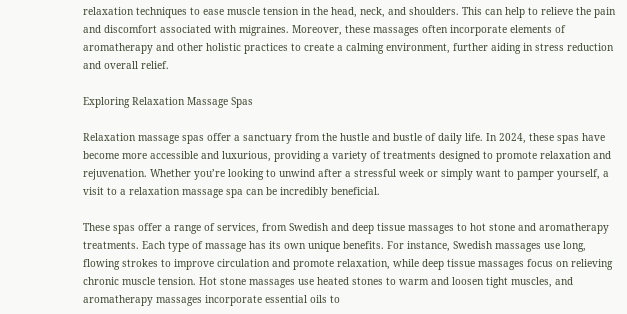relaxation techniques to ease muscle tension in the head, neck, and shoulders. This can help to relieve the pain and discomfort associated with migraines. Moreover, these massages often incorporate elements of aromatherapy and other holistic practices to create a calming environment, further aiding in stress reduction and overall relief.

Exploring Relaxation Massage Spas

Relaxation massage spas offer a sanctuary from the hustle and bustle of daily life. In 2024, these spas have become more accessible and luxurious, providing a variety of treatments designed to promote relaxation and rejuvenation. Whether you’re looking to unwind after a stressful week or simply want to pamper yourself, a visit to a relaxation massage spa can be incredibly beneficial.

These spas offer a range of services, from Swedish and deep tissue massages to hot stone and aromatherapy treatments. Each type of massage has its own unique benefits. For instance, Swedish massages use long, flowing strokes to improve circulation and promote relaxation, while deep tissue massages focus on relieving chronic muscle tension. Hot stone massages use heated stones to warm and loosen tight muscles, and aromatherapy massages incorporate essential oils to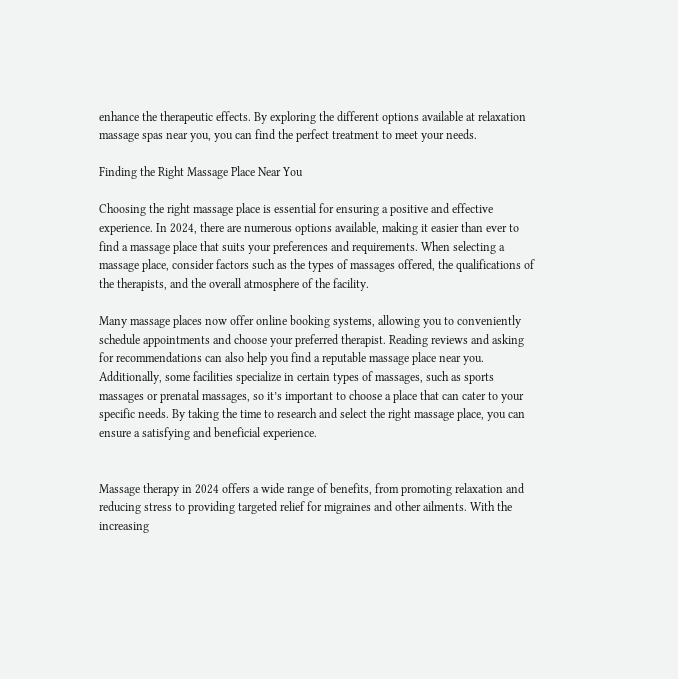enhance the therapeutic effects. By exploring the different options available at relaxation massage spas near you, you can find the perfect treatment to meet your needs.

Finding the Right Massage Place Near You

Choosing the right massage place is essential for ensuring a positive and effective experience. In 2024, there are numerous options available, making it easier than ever to find a massage place that suits your preferences and requirements. When selecting a massage place, consider factors such as the types of massages offered, the qualifications of the therapists, and the overall atmosphere of the facility.

Many massage places now offer online booking systems, allowing you to conveniently schedule appointments and choose your preferred therapist. Reading reviews and asking for recommendations can also help you find a reputable massage place near you. Additionally, some facilities specialize in certain types of massages, such as sports massages or prenatal massages, so it’s important to choose a place that can cater to your specific needs. By taking the time to research and select the right massage place, you can ensure a satisfying and beneficial experience.


Massage therapy in 2024 offers a wide range of benefits, from promoting relaxation and reducing stress to providing targeted relief for migraines and other ailments. With the increasing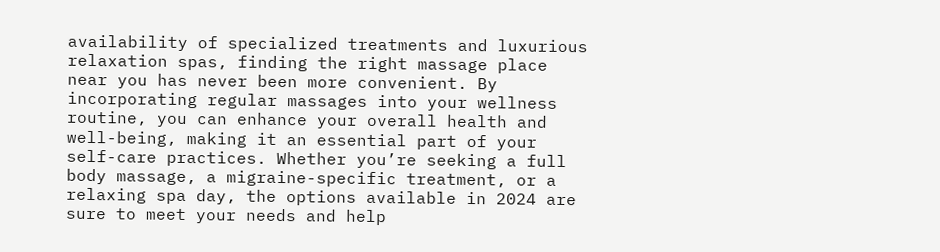availability of specialized treatments and luxurious relaxation spas, finding the right massage place near you has never been more convenient. By incorporating regular massages into your wellness routine, you can enhance your overall health and well-being, making it an essential part of your self-care practices. Whether you’re seeking a full body massage, a migraine-specific treatment, or a relaxing spa day, the options available in 2024 are sure to meet your needs and help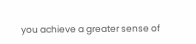you achieve a greater sense of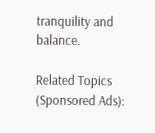tranquility and balance.

Related Topics (Sponsored Ads):